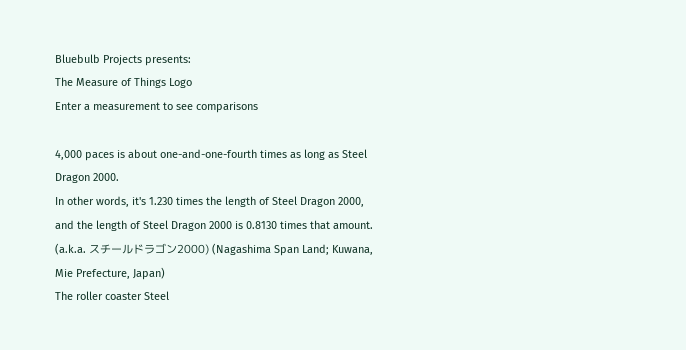Bluebulb Projects presents:
The Measure of Things Logo
Enter a measurement to see comparisons

4,000 paces is about one-and-one-fourth times as long as Steel Dragon 2000.
In other words, it's 1.230 times the length of Steel Dragon 2000, and the length of Steel Dragon 2000 is 0.8130 times that amount.
(a.k.a. スチールドラゴン2000) (Nagashima Span Land; Kuwana, Mie Prefecture, Japan)
The roller coaster Steel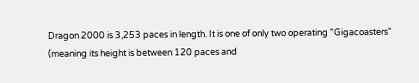Dragon 2000 is 3,253 paces in length. It is one of only two operating "Gigacoasters" (meaning its height is between 120 paces and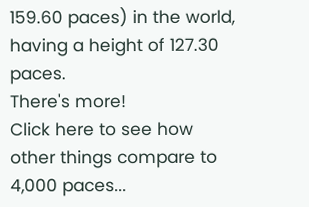159.60 paces) in the world, having a height of 127.30 paces.
There's more!
Click here to see how other things compare to 4,000 paces...